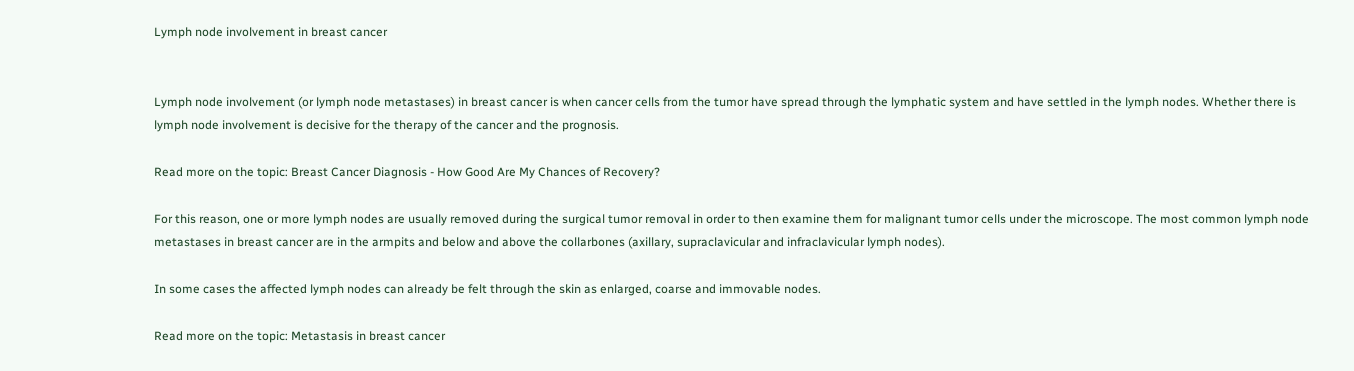Lymph node involvement in breast cancer


Lymph node involvement (or lymph node metastases) in breast cancer is when cancer cells from the tumor have spread through the lymphatic system and have settled in the lymph nodes. Whether there is lymph node involvement is decisive for the therapy of the cancer and the prognosis.

Read more on the topic: Breast Cancer Diagnosis - How Good Are My Chances of Recovery?

For this reason, one or more lymph nodes are usually removed during the surgical tumor removal in order to then examine them for malignant tumor cells under the microscope. The most common lymph node metastases in breast cancer are in the armpits and below and above the collarbones (axillary, supraclavicular and infraclavicular lymph nodes).

In some cases the affected lymph nodes can already be felt through the skin as enlarged, coarse and immovable nodes.

Read more on the topic: Metastasis in breast cancer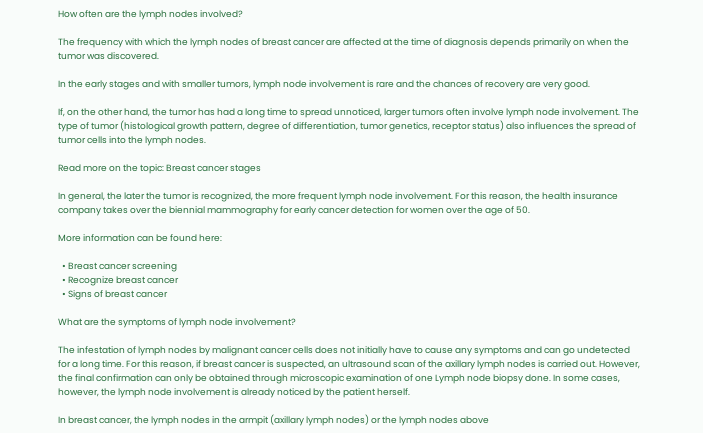How often are the lymph nodes involved?

The frequency with which the lymph nodes of breast cancer are affected at the time of diagnosis depends primarily on when the tumor was discovered.

In the early stages and with smaller tumors, lymph node involvement is rare and the chances of recovery are very good.

If, on the other hand, the tumor has had a long time to spread unnoticed, larger tumors often involve lymph node involvement. The type of tumor (histological growth pattern, degree of differentiation, tumor genetics, receptor status) also influences the spread of tumor cells into the lymph nodes.

Read more on the topic: Breast cancer stages

In general, the later the tumor is recognized, the more frequent lymph node involvement. For this reason, the health insurance company takes over the biennial mammography for early cancer detection for women over the age of 50.

More information can be found here:

  • Breast cancer screening
  • Recognize breast cancer
  • Signs of breast cancer

What are the symptoms of lymph node involvement?

The infestation of lymph nodes by malignant cancer cells does not initially have to cause any symptoms and can go undetected for a long time. For this reason, if breast cancer is suspected, an ultrasound scan of the axillary lymph nodes is carried out. However, the final confirmation can only be obtained through microscopic examination of one Lymph node biopsy done. In some cases, however, the lymph node involvement is already noticed by the patient herself.

In breast cancer, the lymph nodes in the armpit (axillary lymph nodes) or the lymph nodes above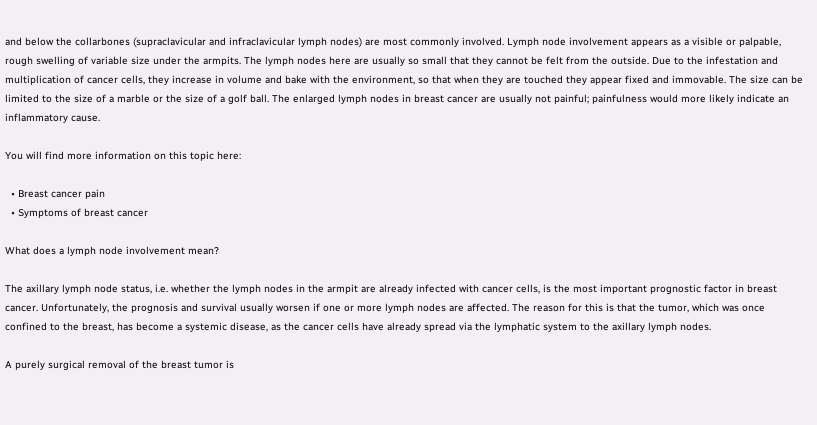and below the collarbones (supraclavicular and infraclavicular lymph nodes) are most commonly involved. Lymph node involvement appears as a visible or palpable, rough swelling of variable size under the armpits. The lymph nodes here are usually so small that they cannot be felt from the outside. Due to the infestation and multiplication of cancer cells, they increase in volume and bake with the environment, so that when they are touched they appear fixed and immovable. The size can be limited to the size of a marble or the size of a golf ball. The enlarged lymph nodes in breast cancer are usually not painful; painfulness would more likely indicate an inflammatory cause.

You will find more information on this topic here:

  • Breast cancer pain
  • Symptoms of breast cancer

What does a lymph node involvement mean?

The axillary lymph node status, i.e. whether the lymph nodes in the armpit are already infected with cancer cells, is the most important prognostic factor in breast cancer. Unfortunately, the prognosis and survival usually worsen if one or more lymph nodes are affected. The reason for this is that the tumor, which was once confined to the breast, has become a systemic disease, as the cancer cells have already spread via the lymphatic system to the axillary lymph nodes.

A purely surgical removal of the breast tumor is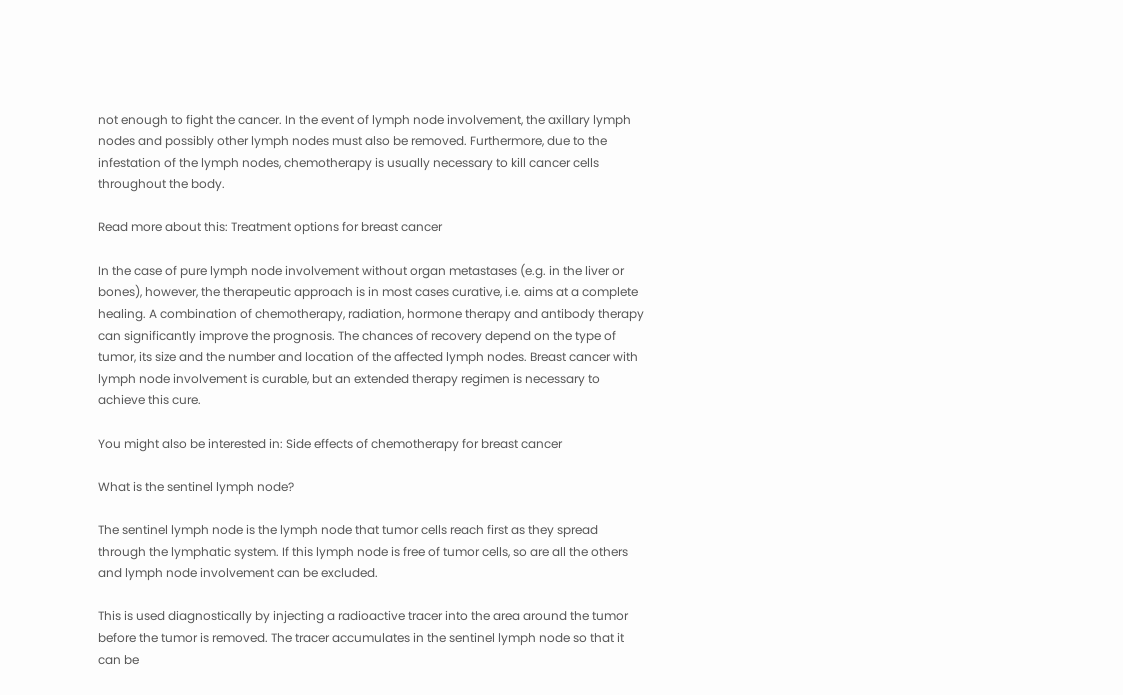not enough to fight the cancer. In the event of lymph node involvement, the axillary lymph nodes and possibly other lymph nodes must also be removed. Furthermore, due to the infestation of the lymph nodes, chemotherapy is usually necessary to kill cancer cells throughout the body.

Read more about this: Treatment options for breast cancer

In the case of pure lymph node involvement without organ metastases (e.g. in the liver or bones), however, the therapeutic approach is in most cases curative, i.e. aims at a complete healing. A combination of chemotherapy, radiation, hormone therapy and antibody therapy can significantly improve the prognosis. The chances of recovery depend on the type of tumor, its size and the number and location of the affected lymph nodes. Breast cancer with lymph node involvement is curable, but an extended therapy regimen is necessary to achieve this cure.

You might also be interested in: Side effects of chemotherapy for breast cancer

What is the sentinel lymph node?

The sentinel lymph node is the lymph node that tumor cells reach first as they spread through the lymphatic system. If this lymph node is free of tumor cells, so are all the others and lymph node involvement can be excluded.

This is used diagnostically by injecting a radioactive tracer into the area around the tumor before the tumor is removed. The tracer accumulates in the sentinel lymph node so that it can be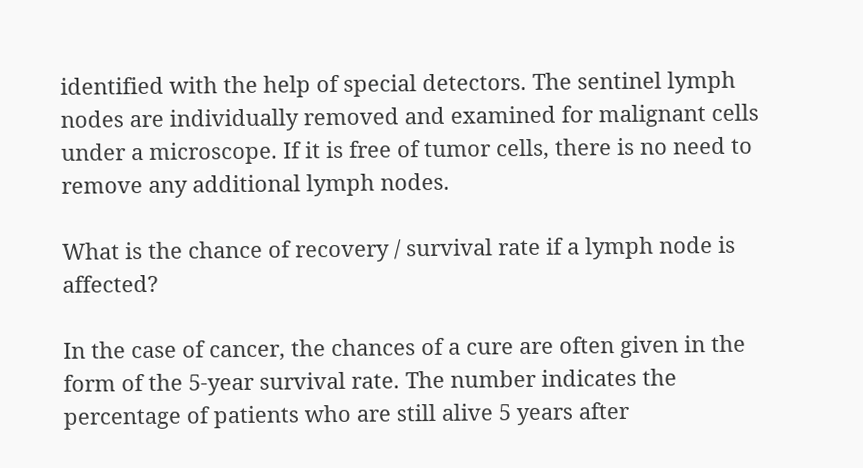identified with the help of special detectors. The sentinel lymph nodes are individually removed and examined for malignant cells under a microscope. If it is free of tumor cells, there is no need to remove any additional lymph nodes.

What is the chance of recovery / survival rate if a lymph node is affected?

In the case of cancer, the chances of a cure are often given in the form of the 5-year survival rate. The number indicates the percentage of patients who are still alive 5 years after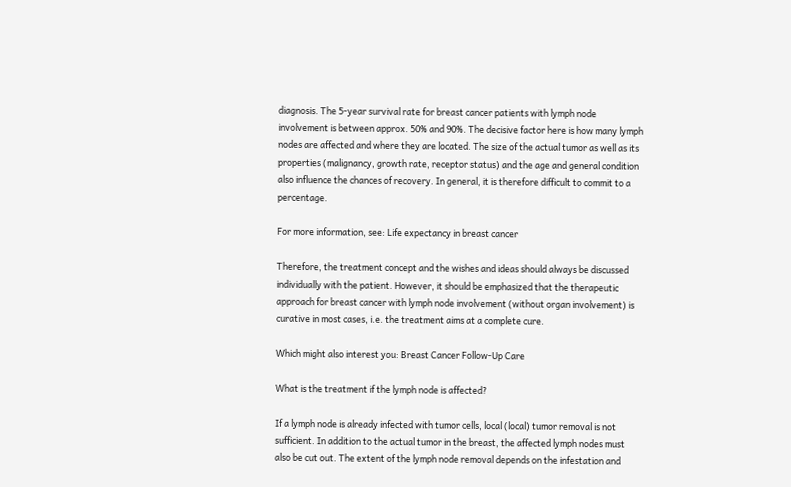diagnosis. The 5-year survival rate for breast cancer patients with lymph node involvement is between approx. 50% and 90%. The decisive factor here is how many lymph nodes are affected and where they are located. The size of the actual tumor as well as its properties (malignancy, growth rate, receptor status) and the age and general condition also influence the chances of recovery. In general, it is therefore difficult to commit to a percentage.

For more information, see: Life expectancy in breast cancer

Therefore, the treatment concept and the wishes and ideas should always be discussed individually with the patient. However, it should be emphasized that the therapeutic approach for breast cancer with lymph node involvement (without organ involvement) is curative in most cases, i.e. the treatment aims at a complete cure.

Which might also interest you: Breast Cancer Follow-Up Care

What is the treatment if the lymph node is affected?

If a lymph node is already infected with tumor cells, local (local) tumor removal is not sufficient. In addition to the actual tumor in the breast, the affected lymph nodes must also be cut out. The extent of the lymph node removal depends on the infestation and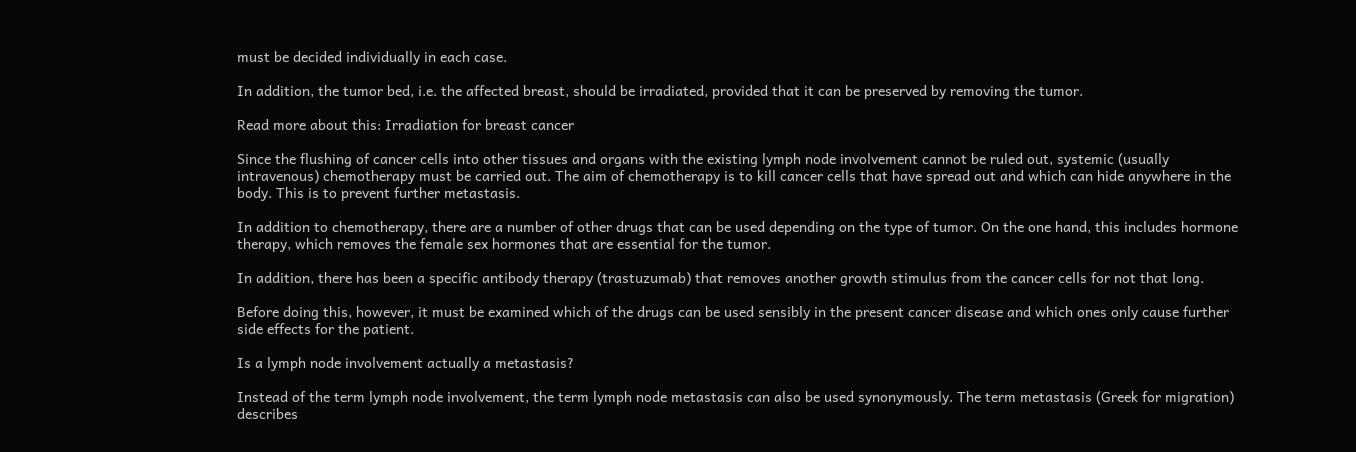must be decided individually in each case.

In addition, the tumor bed, i.e. the affected breast, should be irradiated, provided that it can be preserved by removing the tumor.

Read more about this: Irradiation for breast cancer

Since the flushing of cancer cells into other tissues and organs with the existing lymph node involvement cannot be ruled out, systemic (usually intravenous) chemotherapy must be carried out. The aim of chemotherapy is to kill cancer cells that have spread out and which can hide anywhere in the body. This is to prevent further metastasis.

In addition to chemotherapy, there are a number of other drugs that can be used depending on the type of tumor. On the one hand, this includes hormone therapy, which removes the female sex hormones that are essential for the tumor.

In addition, there has been a specific antibody therapy (trastuzumab) that removes another growth stimulus from the cancer cells for not that long.

Before doing this, however, it must be examined which of the drugs can be used sensibly in the present cancer disease and which ones only cause further side effects for the patient.

Is a lymph node involvement actually a metastasis?

Instead of the term lymph node involvement, the term lymph node metastasis can also be used synonymously. The term metastasis (Greek for migration) describes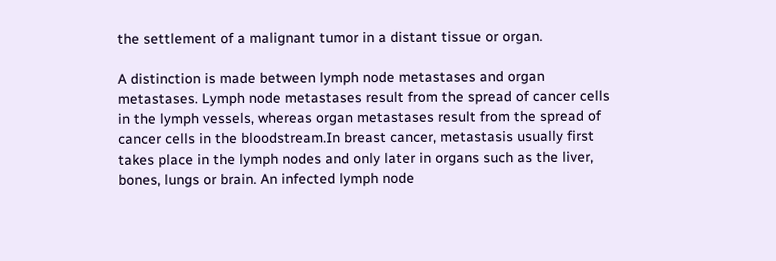the settlement of a malignant tumor in a distant tissue or organ.

A distinction is made between lymph node metastases and organ metastases. Lymph node metastases result from the spread of cancer cells in the lymph vessels, whereas organ metastases result from the spread of cancer cells in the bloodstream.In breast cancer, metastasis usually first takes place in the lymph nodes and only later in organs such as the liver, bones, lungs or brain. An infected lymph node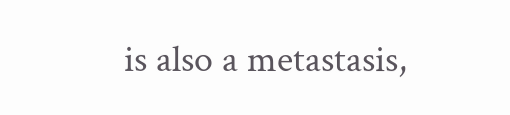is also a metastasis,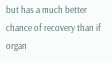but has a much better chance of recovery than if organ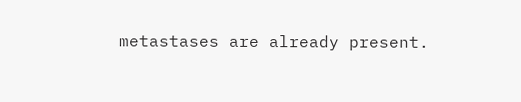metastases are already present.